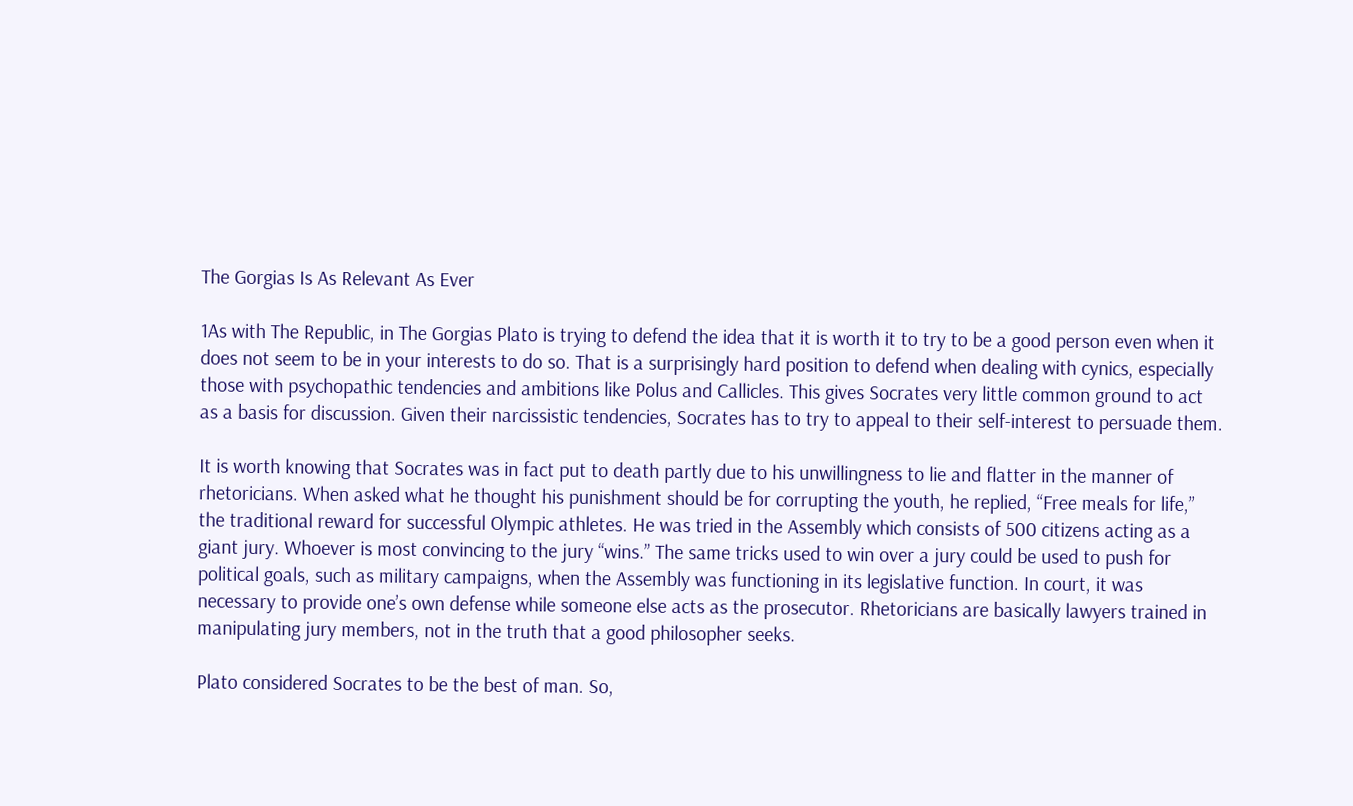The Gorgias Is As Relevant As Ever

1As with The Republic, in The Gorgias Plato is trying to defend the idea that it is worth it to try to be a good person even when it does not seem to be in your interests to do so. That is a surprisingly hard position to defend when dealing with cynics, especially those with psychopathic tendencies and ambitions like Polus and Callicles. This gives Socrates very little common ground to act as a basis for discussion. Given their narcissistic tendencies, Socrates has to try to appeal to their self-interest to persuade them.

It is worth knowing that Socrates was in fact put to death partly due to his unwillingness to lie and flatter in the manner of rhetoricians. When asked what he thought his punishment should be for corrupting the youth, he replied, “Free meals for life,” the traditional reward for successful Olympic athletes. He was tried in the Assembly which consists of 500 citizens acting as a giant jury. Whoever is most convincing to the jury “wins.” The same tricks used to win over a jury could be used to push for political goals, such as military campaigns, when the Assembly was functioning in its legislative function. In court, it was necessary to provide one’s own defense while someone else acts as the prosecutor. Rhetoricians are basically lawyers trained in manipulating jury members, not in the truth that a good philosopher seeks.

Plato considered Socrates to be the best of man. So,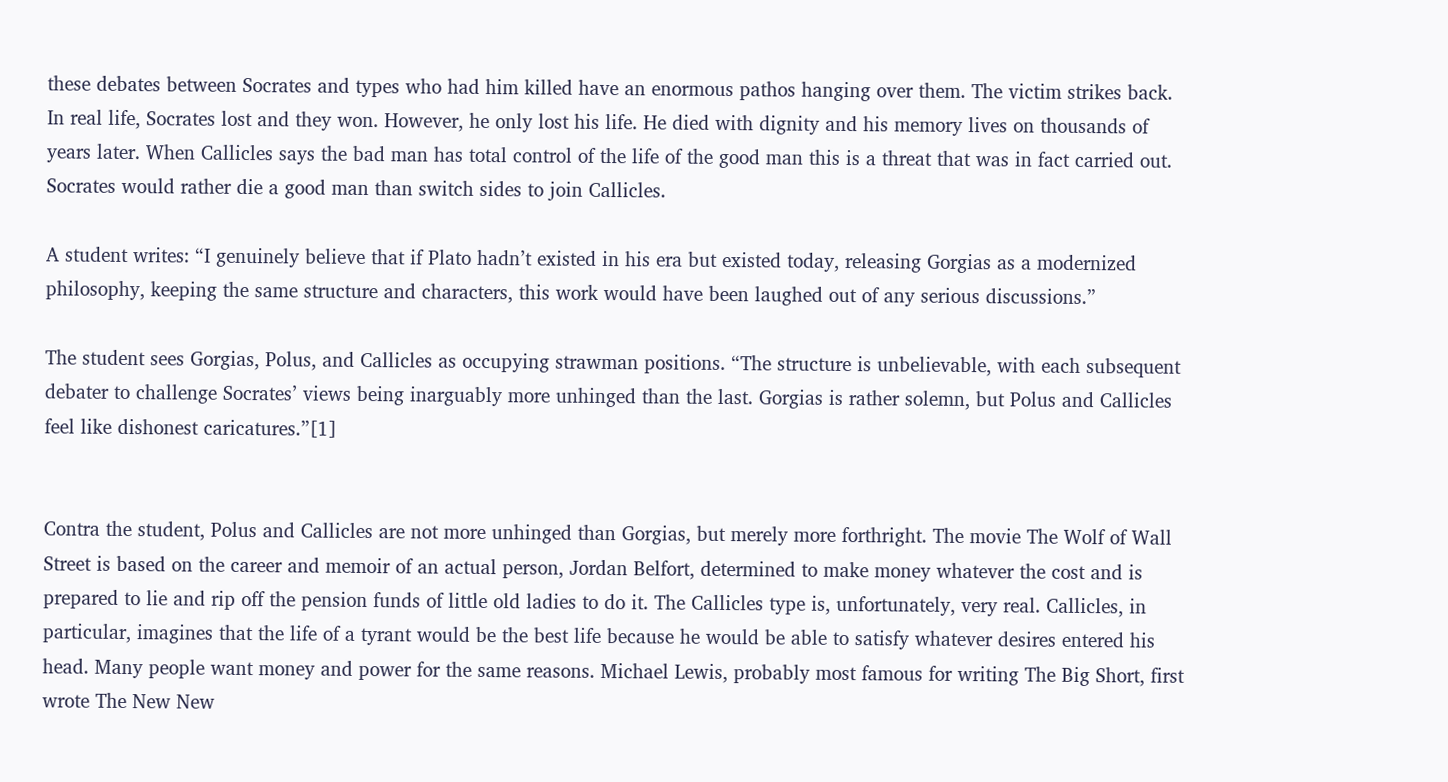these debates between Socrates and types who had him killed have an enormous pathos hanging over them. The victim strikes back. In real life, Socrates lost and they won. However, he only lost his life. He died with dignity and his memory lives on thousands of years later. When Callicles says the bad man has total control of the life of the good man this is a threat that was in fact carried out. Socrates would rather die a good man than switch sides to join Callicles.

A student writes: “I genuinely believe that if Plato hadn’t existed in his era but existed today, releasing Gorgias as a modernized philosophy, keeping the same structure and characters, this work would have been laughed out of any serious discussions.”

The student sees Gorgias, Polus, and Callicles as occupying strawman positions. “The structure is unbelievable, with each subsequent debater to challenge Socrates’ views being inarguably more unhinged than the last. Gorgias is rather solemn, but Polus and Callicles feel like dishonest caricatures.”[1]


Contra the student, Polus and Callicles are not more unhinged than Gorgias, but merely more forthright. The movie The Wolf of Wall Street is based on the career and memoir of an actual person, Jordan Belfort, determined to make money whatever the cost and is prepared to lie and rip off the pension funds of little old ladies to do it. The Callicles type is, unfortunately, very real. Callicles, in particular, imagines that the life of a tyrant would be the best life because he would be able to satisfy whatever desires entered his head. Many people want money and power for the same reasons. Michael Lewis, probably most famous for writing The Big Short, first wrote The New New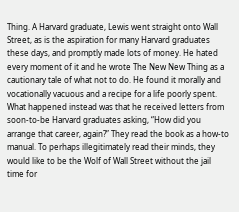Thing. A Harvard graduate, Lewis went straight onto Wall Street, as is the aspiration for many Harvard graduates these days, and promptly made lots of money. He hated every moment of it and he wrote The New New Thing as a cautionary tale of what not to do. He found it morally and vocationally vacuous and a recipe for a life poorly spent. What happened instead was that he received letters from soon-to-be Harvard graduates asking, “How did you arrange that career, again?” They read the book as a how-to manual. To perhaps illegitimately read their minds, they would like to be the Wolf of Wall Street without the jail time for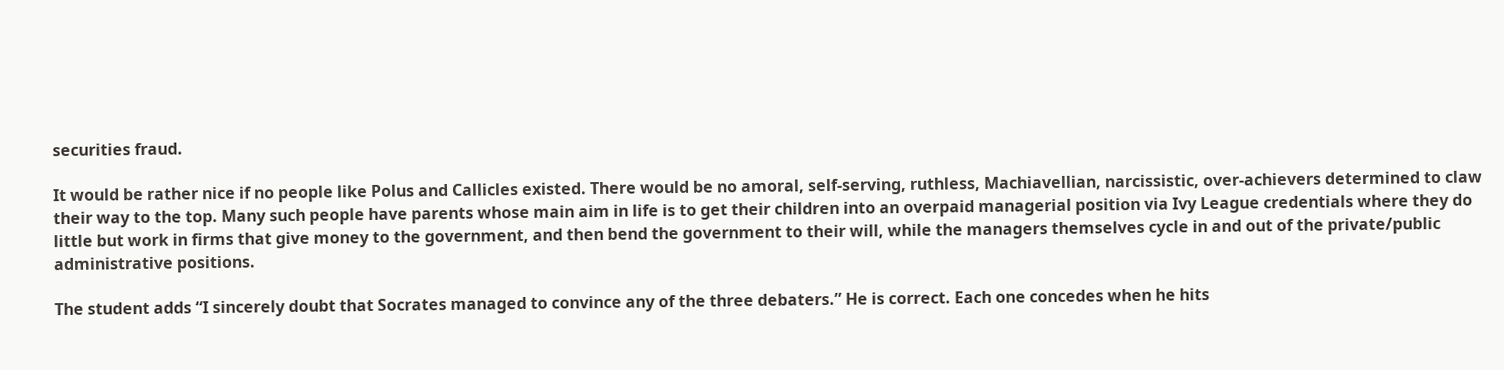securities fraud.

It would be rather nice if no people like Polus and Callicles existed. There would be no amoral, self-serving, ruthless, Machiavellian, narcissistic, over-achievers determined to claw their way to the top. Many such people have parents whose main aim in life is to get their children into an overpaid managerial position via Ivy League credentials where they do little but work in firms that give money to the government, and then bend the government to their will, while the managers themselves cycle in and out of the private/public administrative positions.

The student adds “I sincerely doubt that Socrates managed to convince any of the three debaters.” He is correct. Each one concedes when he hits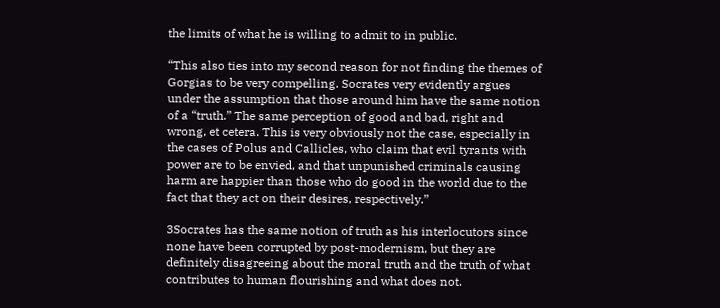the limits of what he is willing to admit to in public.

“This also ties into my second reason for not finding the themes of Gorgias to be very compelling. Socrates very evidently argues under the assumption that those around him have the same notion of a “truth.” The same perception of good and bad, right and wrong, et cetera. This is very obviously not the case, especially in the cases of Polus and Callicles, who claim that evil tyrants with power are to be envied, and that unpunished criminals causing harm are happier than those who do good in the world due to the fact that they act on their desires, respectively.”

3Socrates has the same notion of truth as his interlocutors since none have been corrupted by post-modernism, but they are definitely disagreeing about the moral truth and the truth of what contributes to human flourishing and what does not.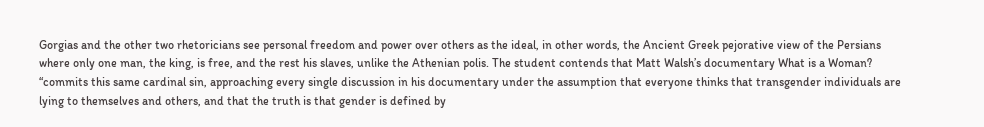Gorgias and the other two rhetoricians see personal freedom and power over others as the ideal, in other words, the Ancient Greek pejorative view of the Persians where only one man, the king, is free, and the rest his slaves, unlike the Athenian polis. The student contends that Matt Walsh’s documentary What is a Woman? “commits this same cardinal sin, approaching every single discussion in his documentary under the assumption that everyone thinks that transgender individuals are lying to themselves and others, and that the truth is that gender is defined by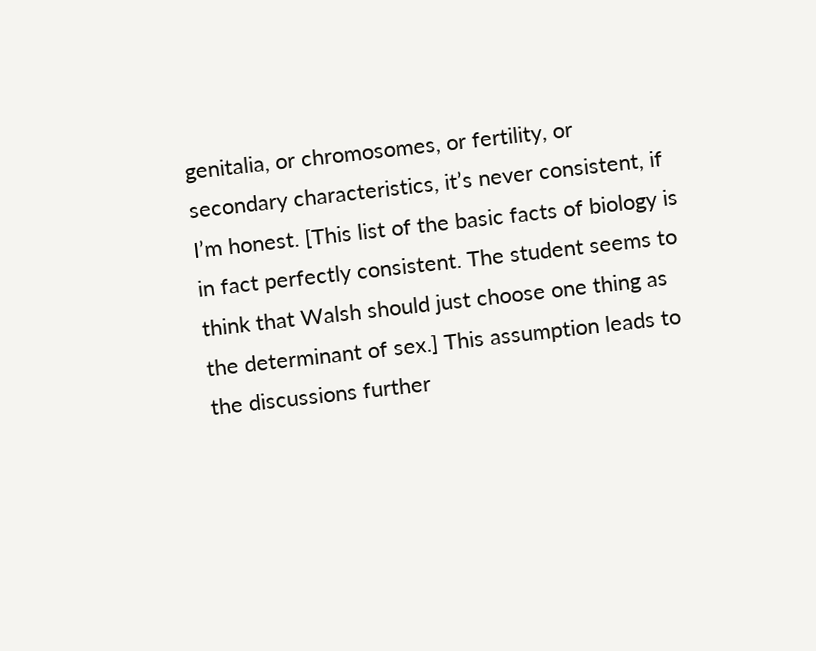genitalia, or chromosomes, or fertility, or secondary characteristics, it’s never consistent, if I’m honest. [This list of the basic facts of biology is in fact perfectly consistent. The student seems to think that Walsh should just choose one thing as the determinant of sex.] This assumption leads to the discussions further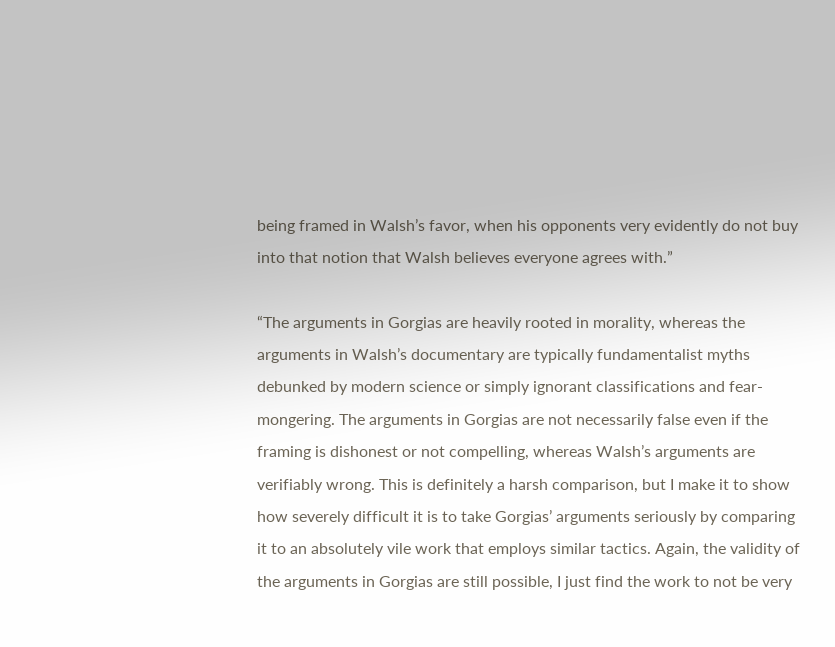being framed in Walsh’s favor, when his opponents very evidently do not buy into that notion that Walsh believes everyone agrees with.”

“The arguments in Gorgias are heavily rooted in morality, whereas the arguments in Walsh’s documentary are typically fundamentalist myths debunked by modern science or simply ignorant classifications and fear-mongering. The arguments in Gorgias are not necessarily false even if the framing is dishonest or not compelling, whereas Walsh’s arguments are verifiably wrong. This is definitely a harsh comparison, but I make it to show how severely difficult it is to take Gorgias’ arguments seriously by comparing it to an absolutely vile work that employs similar tactics. Again, the validity of the arguments in Gorgias are still possible, I just find the work to not be very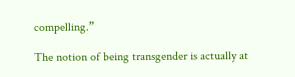compelling.”

The notion of being transgender is actually at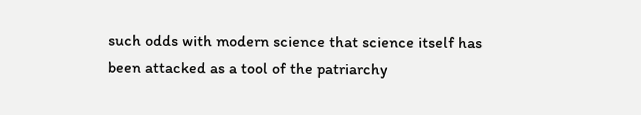such odds with modern science that science itself has been attacked as a tool of the patriarchy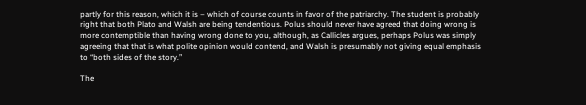partly for this reason, which it is – which of course counts in favor of the patriarchy. The student is probably right that both Plato and Walsh are being tendentious. Polus should never have agreed that doing wrong is more contemptible than having wrong done to you, although, as Callicles argues, perhaps Polus was simply agreeing that that is what polite opinion would contend, and Walsh is presumably not giving equal emphasis to “both sides of the story.”

The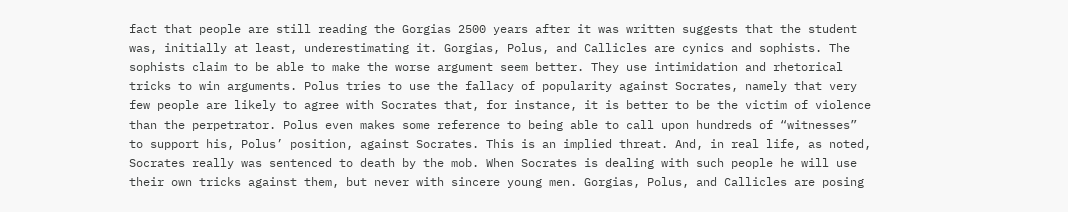fact that people are still reading the Gorgias 2500 years after it was written suggests that the student was, initially at least, underestimating it. Gorgias, Polus, and Callicles are cynics and sophists. The sophists claim to be able to make the worse argument seem better. They use intimidation and rhetorical tricks to win arguments. Polus tries to use the fallacy of popularity against Socrates, namely that very few people are likely to agree with Socrates that, for instance, it is better to be the victim of violence than the perpetrator. Polus even makes some reference to being able to call upon hundreds of “witnesses” to support his, Polus’ position, against Socrates. This is an implied threat. And, in real life, as noted, Socrates really was sentenced to death by the mob. When Socrates is dealing with such people he will use their own tricks against them, but never with sincere young men. Gorgias, Polus, and Callicles are posing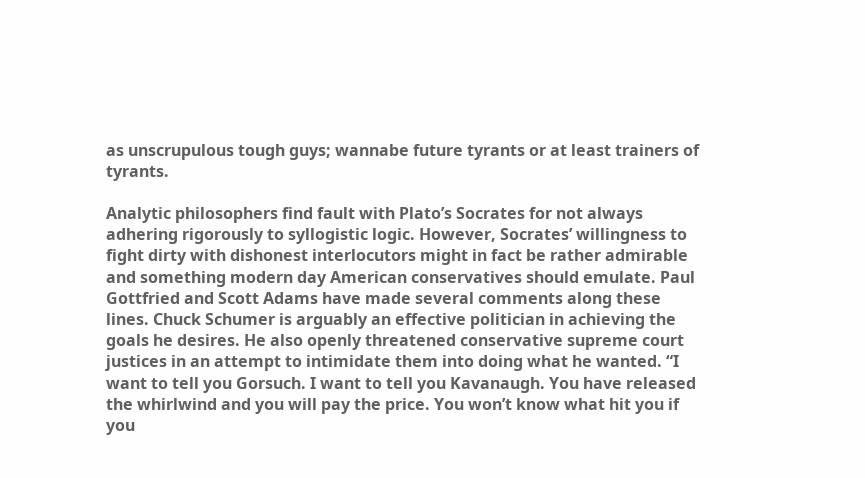as unscrupulous tough guys; wannabe future tyrants or at least trainers of tyrants.

Analytic philosophers find fault with Plato’s Socrates for not always adhering rigorously to syllogistic logic. However, Socrates’ willingness to fight dirty with dishonest interlocutors might in fact be rather admirable and something modern day American conservatives should emulate. Paul Gottfried and Scott Adams have made several comments along these lines. Chuck Schumer is arguably an effective politician in achieving the goals he desires. He also openly threatened conservative supreme court justices in an attempt to intimidate them into doing what he wanted. “I want to tell you Gorsuch. I want to tell you Kavanaugh. You have released the whirlwind and you will pay the price. You won’t know what hit you if you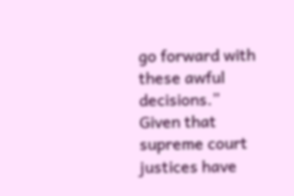go forward with these awful decisions.” Given that supreme court justices have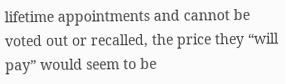lifetime appointments and cannot be voted out or recalled, the price they “will pay” would seem to be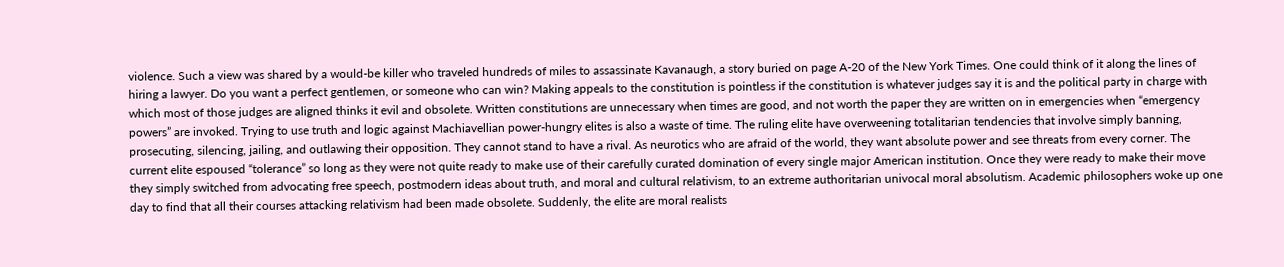violence. Such a view was shared by a would-be killer who traveled hundreds of miles to assassinate Kavanaugh, a story buried on page A-20 of the New York Times. One could think of it along the lines of hiring a lawyer. Do you want a perfect gentlemen, or someone who can win? Making appeals to the constitution is pointless if the constitution is whatever judges say it is and the political party in charge with which most of those judges are aligned thinks it evil and obsolete. Written constitutions are unnecessary when times are good, and not worth the paper they are written on in emergencies when “emergency powers” are invoked. Trying to use truth and logic against Machiavellian power-hungry elites is also a waste of time. The ruling elite have overweening totalitarian tendencies that involve simply banning, prosecuting, silencing, jailing, and outlawing their opposition. They cannot stand to have a rival. As neurotics who are afraid of the world, they want absolute power and see threats from every corner. The current elite espoused “tolerance” so long as they were not quite ready to make use of their carefully curated domination of every single major American institution. Once they were ready to make their move they simply switched from advocating free speech, postmodern ideas about truth, and moral and cultural relativism, to an extreme authoritarian univocal moral absolutism. Academic philosophers woke up one day to find that all their courses attacking relativism had been made obsolete. Suddenly, the elite are moral realists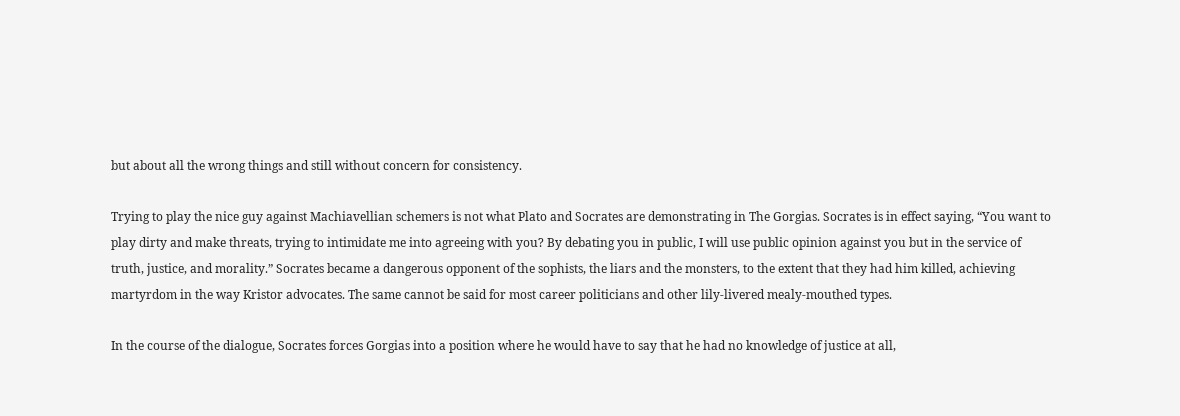but about all the wrong things and still without concern for consistency.

Trying to play the nice guy against Machiavellian schemers is not what Plato and Socrates are demonstrating in The Gorgias. Socrates is in effect saying, “You want to play dirty and make threats, trying to intimidate me into agreeing with you? By debating you in public, I will use public opinion against you but in the service of truth, justice, and morality.” Socrates became a dangerous opponent of the sophists, the liars and the monsters, to the extent that they had him killed, achieving martyrdom in the way Kristor advocates. The same cannot be said for most career politicians and other lily-livered mealy-mouthed types.

In the course of the dialogue, Socrates forces Gorgias into a position where he would have to say that he had no knowledge of justice at all,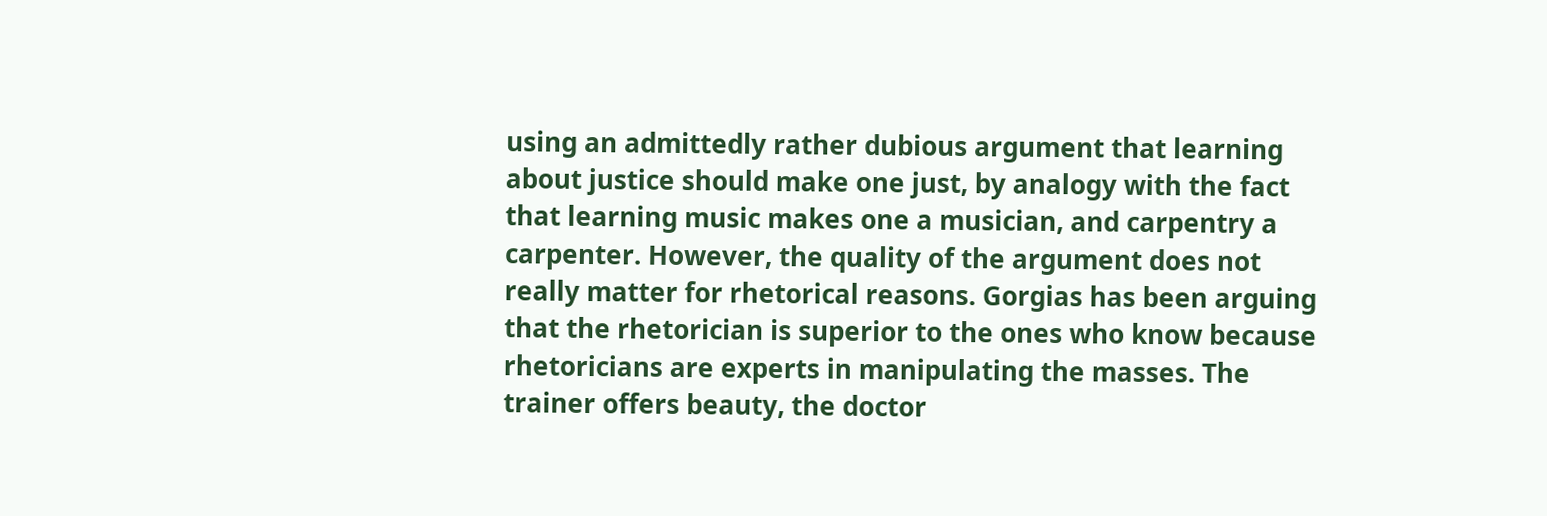using an admittedly rather dubious argument that learning about justice should make one just, by analogy with the fact that learning music makes one a musician, and carpentry a carpenter. However, the quality of the argument does not really matter for rhetorical reasons. Gorgias has been arguing that the rhetorician is superior to the ones who know because rhetoricians are experts in manipulating the masses. The trainer offers beauty, the doctor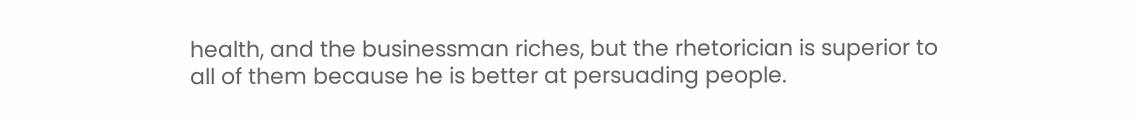health, and the businessman riches, but the rhetorician is superior to all of them because he is better at persuading people.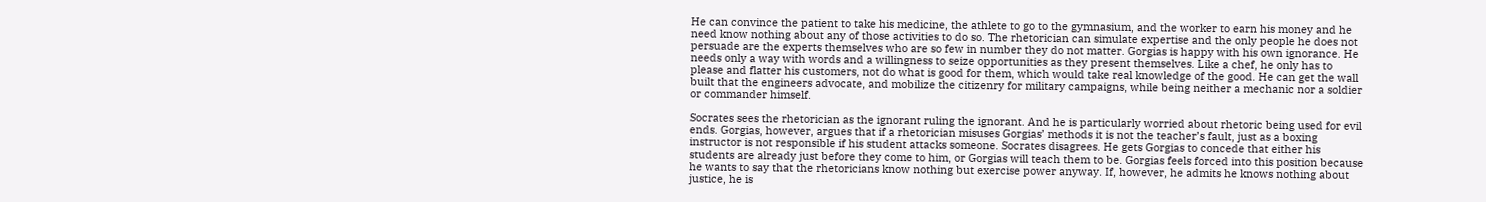He can convince the patient to take his medicine, the athlete to go to the gymnasium, and the worker to earn his money and he need know nothing about any of those activities to do so. The rhetorician can simulate expertise and the only people he does not persuade are the experts themselves who are so few in number they do not matter. Gorgias is happy with his own ignorance. He needs only a way with words and a willingness to seize opportunities as they present themselves. Like a chef, he only has to please and flatter his customers, not do what is good for them, which would take real knowledge of the good. He can get the wall built that the engineers advocate, and mobilize the citizenry for military campaigns, while being neither a mechanic nor a soldier or commander himself.

Socrates sees the rhetorician as the ignorant ruling the ignorant. And he is particularly worried about rhetoric being used for evil ends. Gorgias, however, argues that if a rhetorician misuses Gorgias’ methods it is not the teacher’s fault, just as a boxing instructor is not responsible if his student attacks someone. Socrates disagrees. He gets Gorgias to concede that either his students are already just before they come to him, or Gorgias will teach them to be. Gorgias feels forced into this position because he wants to say that the rhetoricians know nothing but exercise power anyway. If, however, he admits he knows nothing about justice, he is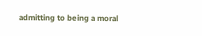admitting to being a moral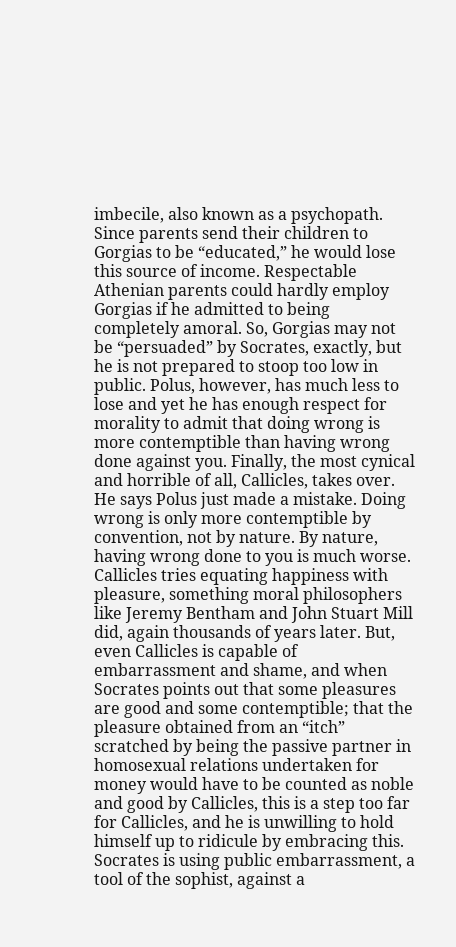imbecile, also known as a psychopath. Since parents send their children to Gorgias to be “educated,” he would lose this source of income. Respectable Athenian parents could hardly employ Gorgias if he admitted to being completely amoral. So, Gorgias may not be “persuaded” by Socrates, exactly, but he is not prepared to stoop too low in public. Polus, however, has much less to lose and yet he has enough respect for morality to admit that doing wrong is more contemptible than having wrong done against you. Finally, the most cynical and horrible of all, Callicles, takes over. He says Polus just made a mistake. Doing wrong is only more contemptible by convention, not by nature. By nature, having wrong done to you is much worse. Callicles tries equating happiness with pleasure, something moral philosophers like Jeremy Bentham and John Stuart Mill did, again thousands of years later. But, even Callicles is capable of embarrassment and shame, and when Socrates points out that some pleasures are good and some contemptible; that the pleasure obtained from an “itch” scratched by being the passive partner in homosexual relations undertaken for money would have to be counted as noble and good by Callicles, this is a step too far for Callicles, and he is unwilling to hold himself up to ridicule by embracing this. Socrates is using public embarrassment, a tool of the sophist, against a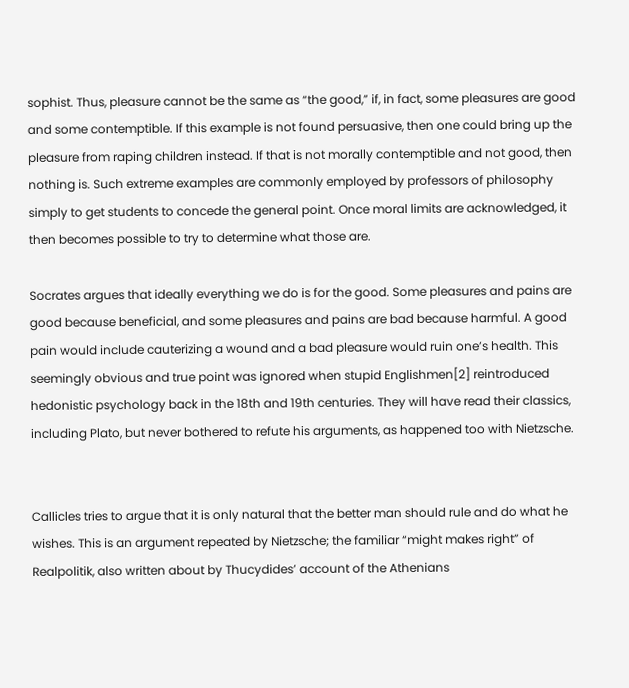sophist. Thus, pleasure cannot be the same as “the good,” if, in fact, some pleasures are good and some contemptible. If this example is not found persuasive, then one could bring up the pleasure from raping children instead. If that is not morally contemptible and not good, then nothing is. Such extreme examples are commonly employed by professors of philosophy simply to get students to concede the general point. Once moral limits are acknowledged, it then becomes possible to try to determine what those are.

Socrates argues that ideally everything we do is for the good. Some pleasures and pains are good because beneficial, and some pleasures and pains are bad because harmful. A good pain would include cauterizing a wound and a bad pleasure would ruin one’s health. This seemingly obvious and true point was ignored when stupid Englishmen[2] reintroduced hedonistic psychology back in the 18th and 19th centuries. They will have read their classics, including Plato, but never bothered to refute his arguments, as happened too with Nietzsche.


Callicles tries to argue that it is only natural that the better man should rule and do what he wishes. This is an argument repeated by Nietzsche; the familiar “might makes right” of Realpolitik, also written about by Thucydides’ account of the Athenians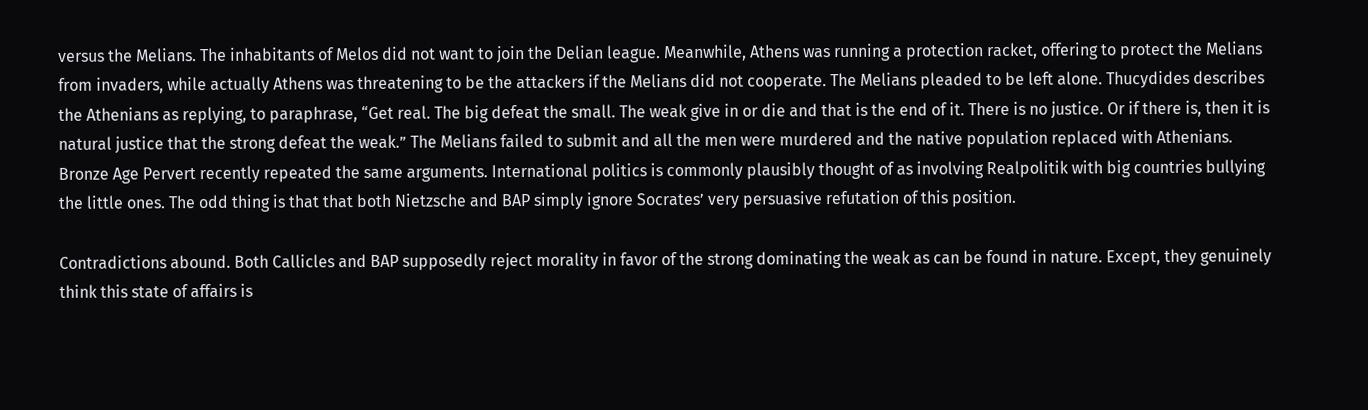versus the Melians. The inhabitants of Melos did not want to join the Delian league. Meanwhile, Athens was running a protection racket, offering to protect the Melians from invaders, while actually Athens was threatening to be the attackers if the Melians did not cooperate. The Melians pleaded to be left alone. Thucydides describes the Athenians as replying, to paraphrase, “Get real. The big defeat the small. The weak give in or die and that is the end of it. There is no justice. Or if there is, then it is natural justice that the strong defeat the weak.” The Melians failed to submit and all the men were murdered and the native population replaced with Athenians. Bronze Age Pervert recently repeated the same arguments. International politics is commonly plausibly thought of as involving Realpolitik with big countries bullying the little ones. The odd thing is that that both Nietzsche and BAP simply ignore Socrates’ very persuasive refutation of this position.

Contradictions abound. Both Callicles and BAP supposedly reject morality in favor of the strong dominating the weak as can be found in nature. Except, they genuinely think this state of affairs is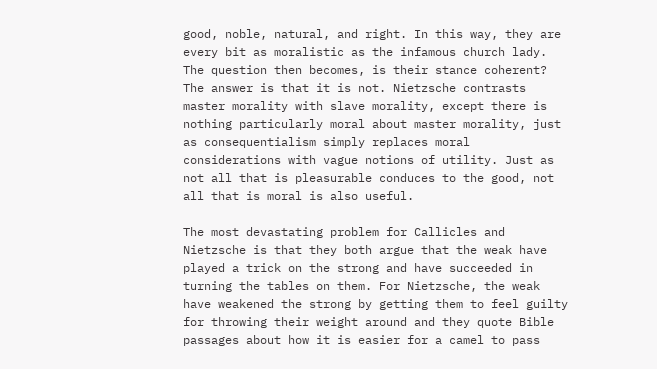good, noble, natural, and right. In this way, they are every bit as moralistic as the infamous church lady. The question then becomes, is their stance coherent? The answer is that it is not. Nietzsche contrasts master morality with slave morality, except there is nothing particularly moral about master morality, just as consequentialism simply replaces moral considerations with vague notions of utility. Just as not all that is pleasurable conduces to the good, not all that is moral is also useful.

The most devastating problem for Callicles and Nietzsche is that they both argue that the weak have played a trick on the strong and have succeeded in turning the tables on them. For Nietzsche, the weak have weakened the strong by getting them to feel guilty for throwing their weight around and they quote Bible passages about how it is easier for a camel to pass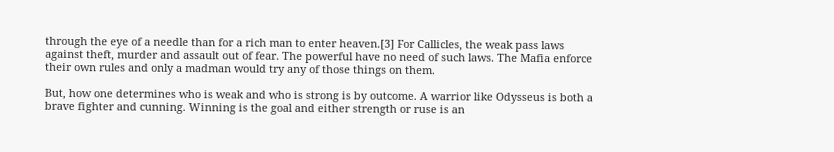through the eye of a needle than for a rich man to enter heaven.[3] For Callicles, the weak pass laws against theft, murder and assault out of fear. The powerful have no need of such laws. The Mafia enforce their own rules and only a madman would try any of those things on them.

But, how one determines who is weak and who is strong is by outcome. A warrior like Odysseus is both a brave fighter and cunning. Winning is the goal and either strength or ruse is an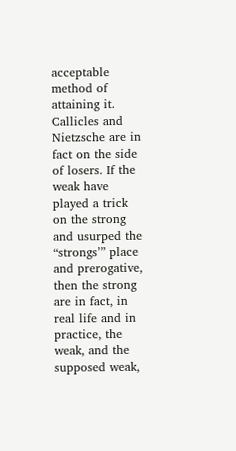acceptable method of attaining it. Callicles and Nietzsche are in fact on the side of losers. If the weak have played a trick on the strong and usurped the “strongs’” place and prerogative, then the strong are in fact, in real life and in practice, the weak, and the supposed weak,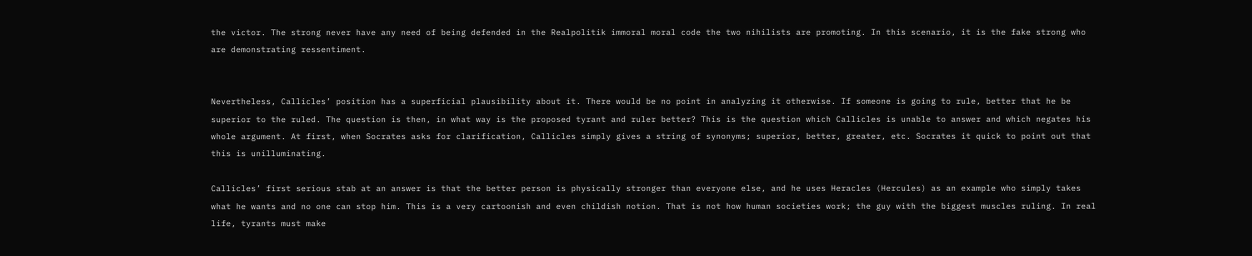the victor. The strong never have any need of being defended in the Realpolitik immoral moral code the two nihilists are promoting. In this scenario, it is the fake strong who are demonstrating ressentiment.


Nevertheless, Callicles’ position has a superficial plausibility about it. There would be no point in analyzing it otherwise. If someone is going to rule, better that he be superior to the ruled. The question is then, in what way is the proposed tyrant and ruler better? This is the question which Callicles is unable to answer and which negates his whole argument. At first, when Socrates asks for clarification, Callicles simply gives a string of synonyms; superior, better, greater, etc. Socrates it quick to point out that this is unilluminating.

Callicles’ first serious stab at an answer is that the better person is physically stronger than everyone else, and he uses Heracles (Hercules) as an example who simply takes what he wants and no one can stop him. This is a very cartoonish and even childish notion. That is not how human societies work; the guy with the biggest muscles ruling. In real life, tyrants must make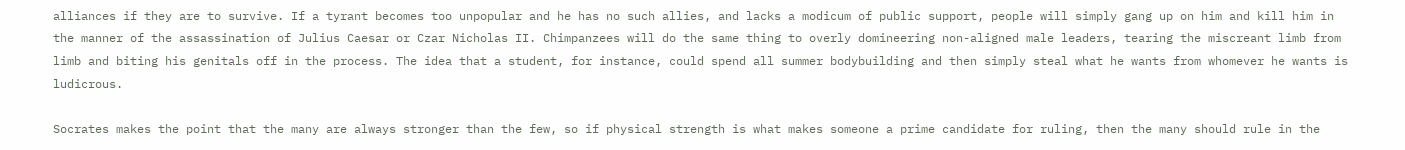alliances if they are to survive. If a tyrant becomes too unpopular and he has no such allies, and lacks a modicum of public support, people will simply gang up on him and kill him in the manner of the assassination of Julius Caesar or Czar Nicholas II. Chimpanzees will do the same thing to overly domineering non-aligned male leaders, tearing the miscreant limb from limb and biting his genitals off in the process. The idea that a student, for instance, could spend all summer bodybuilding and then simply steal what he wants from whomever he wants is ludicrous.

Socrates makes the point that the many are always stronger than the few, so if physical strength is what makes someone a prime candidate for ruling, then the many should rule in the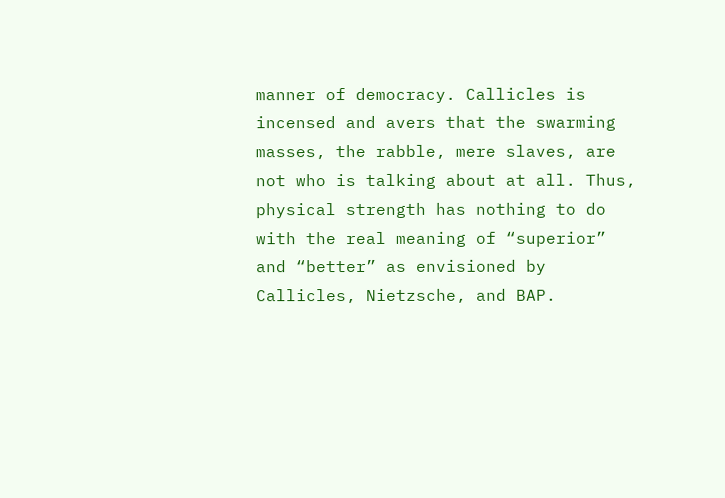manner of democracy. Callicles is incensed and avers that the swarming masses, the rabble, mere slaves, are not who is talking about at all. Thus, physical strength has nothing to do with the real meaning of “superior” and “better” as envisioned by Callicles, Nietzsche, and BAP.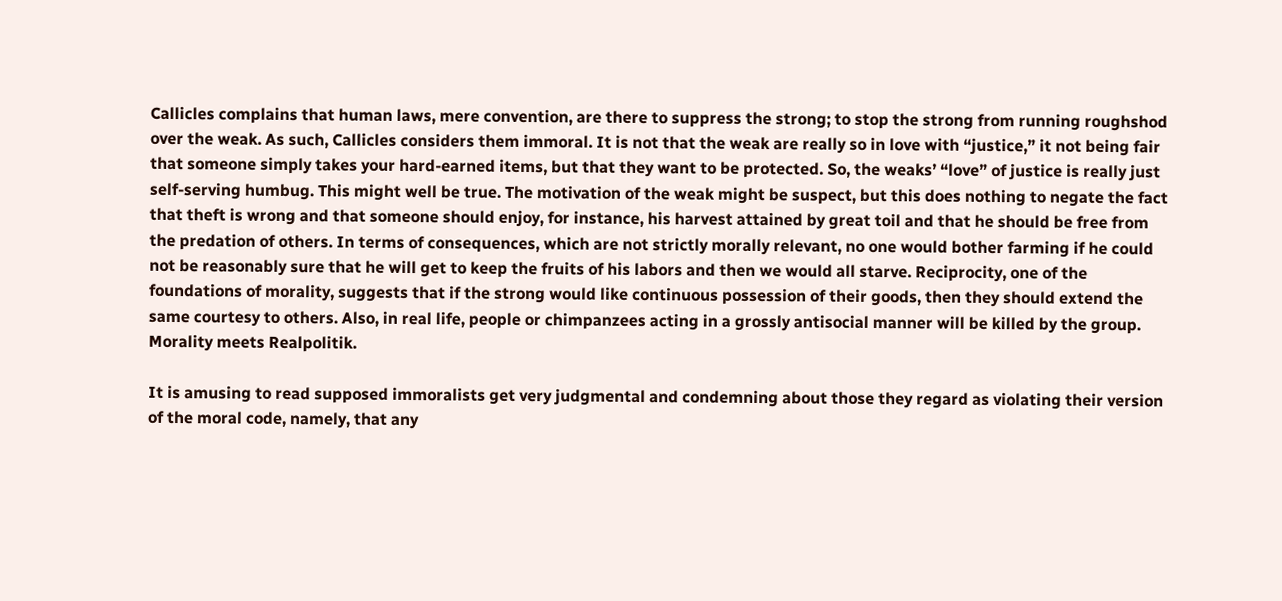Callicles complains that human laws, mere convention, are there to suppress the strong; to stop the strong from running roughshod over the weak. As such, Callicles considers them immoral. It is not that the weak are really so in love with “justice,” it not being fair that someone simply takes your hard-earned items, but that they want to be protected. So, the weaks’ “love” of justice is really just self-serving humbug. This might well be true. The motivation of the weak might be suspect, but this does nothing to negate the fact that theft is wrong and that someone should enjoy, for instance, his harvest attained by great toil and that he should be free from the predation of others. In terms of consequences, which are not strictly morally relevant, no one would bother farming if he could not be reasonably sure that he will get to keep the fruits of his labors and then we would all starve. Reciprocity, one of the foundations of morality, suggests that if the strong would like continuous possession of their goods, then they should extend the same courtesy to others. Also, in real life, people or chimpanzees acting in a grossly antisocial manner will be killed by the group. Morality meets Realpolitik.

It is amusing to read supposed immoralists get very judgmental and condemning about those they regard as violating their version of the moral code, namely, that any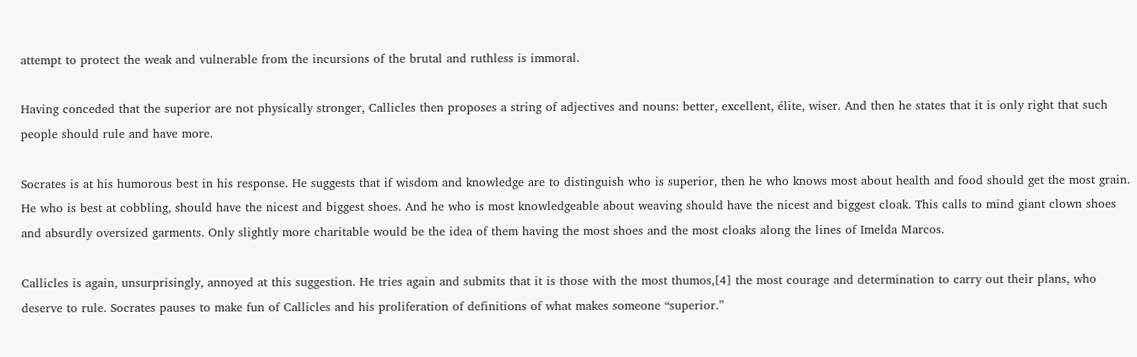attempt to protect the weak and vulnerable from the incursions of the brutal and ruthless is immoral.

Having conceded that the superior are not physically stronger, Callicles then proposes a string of adjectives and nouns: better, excellent, élite, wiser. And then he states that it is only right that such people should rule and have more.

Socrates is at his humorous best in his response. He suggests that if wisdom and knowledge are to distinguish who is superior, then he who knows most about health and food should get the most grain. He who is best at cobbling, should have the nicest and biggest shoes. And he who is most knowledgeable about weaving should have the nicest and biggest cloak. This calls to mind giant clown shoes and absurdly oversized garments. Only slightly more charitable would be the idea of them having the most shoes and the most cloaks along the lines of Imelda Marcos.

Callicles is again, unsurprisingly, annoyed at this suggestion. He tries again and submits that it is those with the most thumos,[4] the most courage and determination to carry out their plans, who deserve to rule. Socrates pauses to make fun of Callicles and his proliferation of definitions of what makes someone “superior.”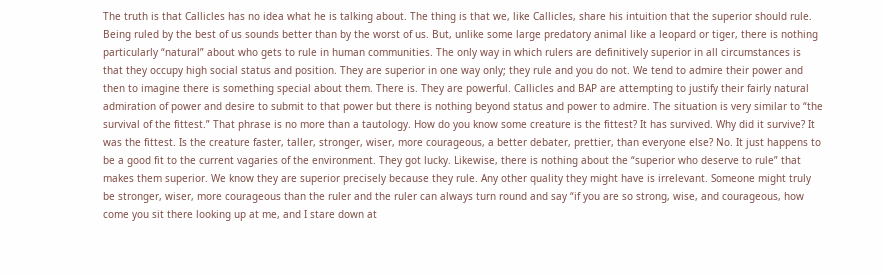The truth is that Callicles has no idea what he is talking about. The thing is that we, like Callicles, share his intuition that the superior should rule. Being ruled by the best of us sounds better than by the worst of us. But, unlike some large predatory animal like a leopard or tiger, there is nothing particularly “natural” about who gets to rule in human communities. The only way in which rulers are definitively superior in all circumstances is that they occupy high social status and position. They are superior in one way only; they rule and you do not. We tend to admire their power and then to imagine there is something special about them. There is. They are powerful. Callicles and BAP are attempting to justify their fairly natural admiration of power and desire to submit to that power but there is nothing beyond status and power to admire. The situation is very similar to “the survival of the fittest.” That phrase is no more than a tautology. How do you know some creature is the fittest? It has survived. Why did it survive? It was the fittest. Is the creature faster, taller, stronger, wiser, more courageous, a better debater, prettier, than everyone else? No. It just happens to be a good fit to the current vagaries of the environment. They got lucky. Likewise, there is nothing about the “superior who deserve to rule” that makes them superior. We know they are superior precisely because they rule. Any other quality they might have is irrelevant. Someone might truly be stronger, wiser, more courageous than the ruler and the ruler can always turn round and say “if you are so strong, wise, and courageous, how come you sit there looking up at me, and I stare down at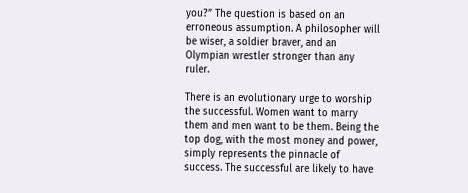you?” The question is based on an erroneous assumption. A philosopher will be wiser, a soldier braver, and an Olympian wrestler stronger than any ruler.

There is an evolutionary urge to worship the successful. Women want to marry them and men want to be them. Being the top dog, with the most money and power, simply represents the pinnacle of success. The successful are likely to have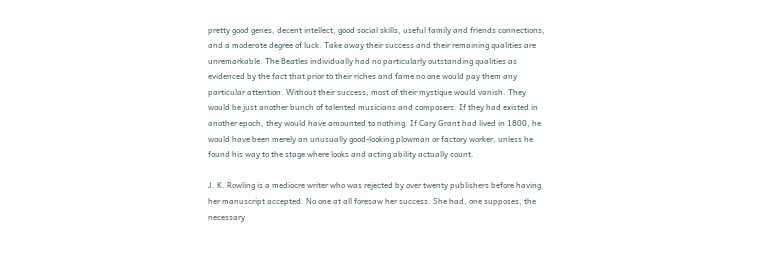pretty good genes, decent intellect, good social skills, useful family and friends connections, and a moderate degree of luck. Take away their success and their remaining qualities are unremarkable. The Beatles individually had no particularly outstanding qualities as evidenced by the fact that prior to their riches and fame no one would pay them any particular attention. Without their success, most of their mystique would vanish. They would be just another bunch of talented musicians and composers. If they had existed in another epoch, they would have amounted to nothing. If Cary Grant had lived in 1800, he would have been merely an unusually good-looking plowman or factory worker, unless he found his way to the stage where looks and acting ability actually count.

J. K. Rowling is a mediocre writer who was rejected by over twenty publishers before having her manuscript accepted. No one at all foresaw her success. She had, one supposes, the necessary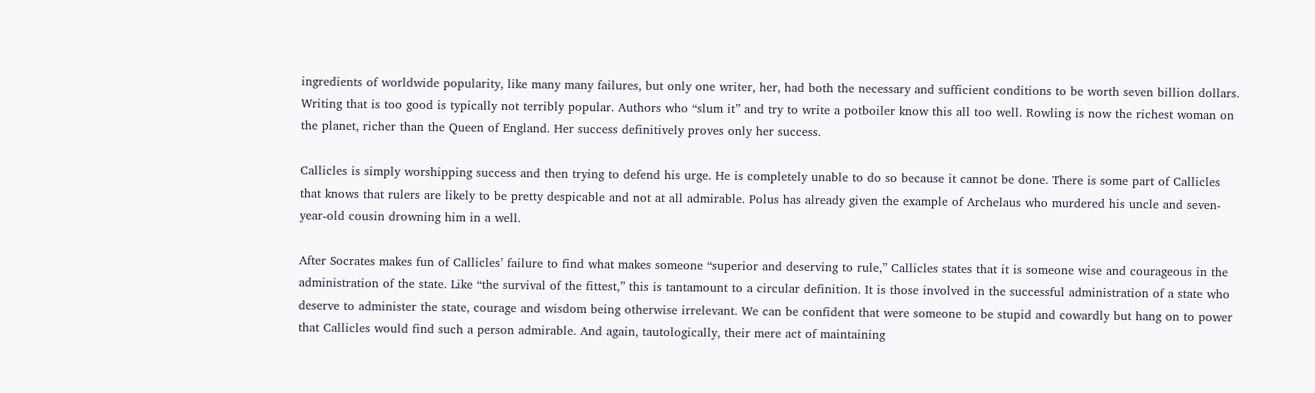ingredients of worldwide popularity, like many many failures, but only one writer, her, had both the necessary and sufficient conditions to be worth seven billion dollars. Writing that is too good is typically not terribly popular. Authors who “slum it” and try to write a potboiler know this all too well. Rowling is now the richest woman on the planet, richer than the Queen of England. Her success definitively proves only her success.

Callicles is simply worshipping success and then trying to defend his urge. He is completely unable to do so because it cannot be done. There is some part of Callicles that knows that rulers are likely to be pretty despicable and not at all admirable. Polus has already given the example of Archelaus who murdered his uncle and seven-year-old cousin drowning him in a well.

After Socrates makes fun of Callicles’ failure to find what makes someone “superior and deserving to rule,” Callicles states that it is someone wise and courageous in the administration of the state. Like “the survival of the fittest,” this is tantamount to a circular definition. It is those involved in the successful administration of a state who deserve to administer the state, courage and wisdom being otherwise irrelevant. We can be confident that were someone to be stupid and cowardly but hang on to power that Callicles would find such a person admirable. And again, tautologically, their mere act of maintaining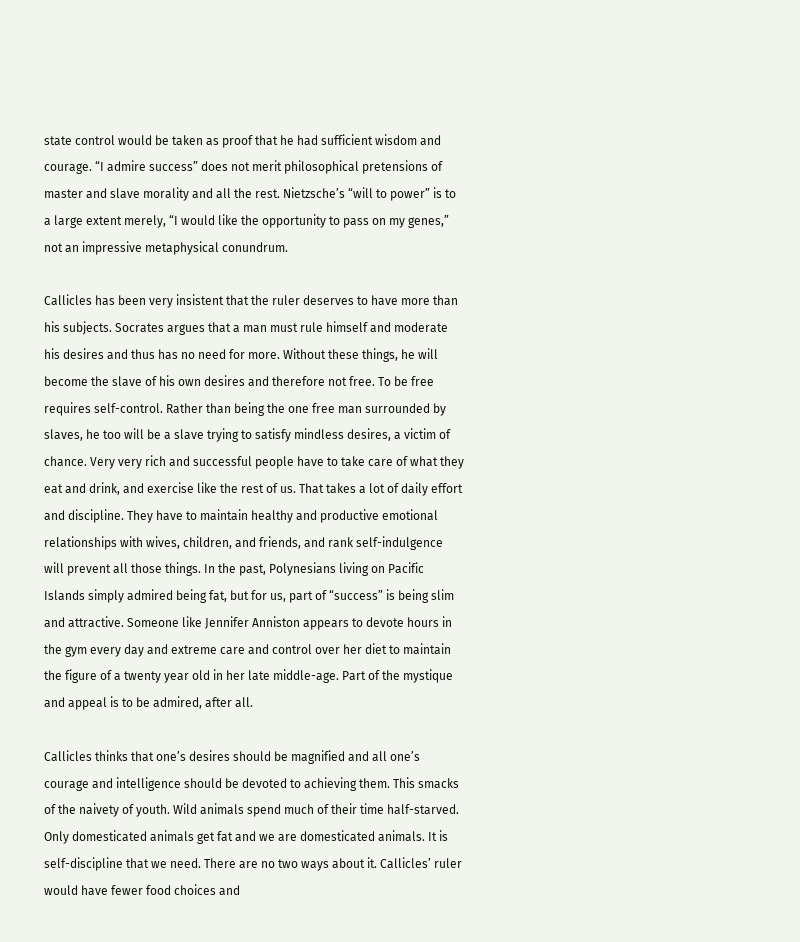state control would be taken as proof that he had sufficient wisdom and courage. “I admire success” does not merit philosophical pretensions of master and slave morality and all the rest. Nietzsche’s “will to power” is to a large extent merely, “I would like the opportunity to pass on my genes,” not an impressive metaphysical conundrum.

Callicles has been very insistent that the ruler deserves to have more than his subjects. Socrates argues that a man must rule himself and moderate his desires and thus has no need for more. Without these things, he will become the slave of his own desires and therefore not free. To be free requires self-control. Rather than being the one free man surrounded by slaves, he too will be a slave trying to satisfy mindless desires, a victim of chance. Very very rich and successful people have to take care of what they eat and drink, and exercise like the rest of us. That takes a lot of daily effort and discipline. They have to maintain healthy and productive emotional relationships with wives, children, and friends, and rank self-indulgence will prevent all those things. In the past, Polynesians living on Pacific Islands simply admired being fat, but for us, part of “success” is being slim and attractive. Someone like Jennifer Anniston appears to devote hours in the gym every day and extreme care and control over her diet to maintain the figure of a twenty year old in her late middle-age. Part of the mystique and appeal is to be admired, after all.

Callicles thinks that one’s desires should be magnified and all one’s courage and intelligence should be devoted to achieving them. This smacks of the naivety of youth. Wild animals spend much of their time half-starved. Only domesticated animals get fat and we are domesticated animals. It is self-discipline that we need. There are no two ways about it. Callicles’ ruler would have fewer food choices and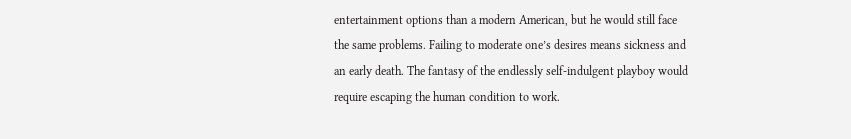entertainment options than a modern American, but he would still face the same problems. Failing to moderate one’s desires means sickness and an early death. The fantasy of the endlessly self-indulgent playboy would require escaping the human condition to work.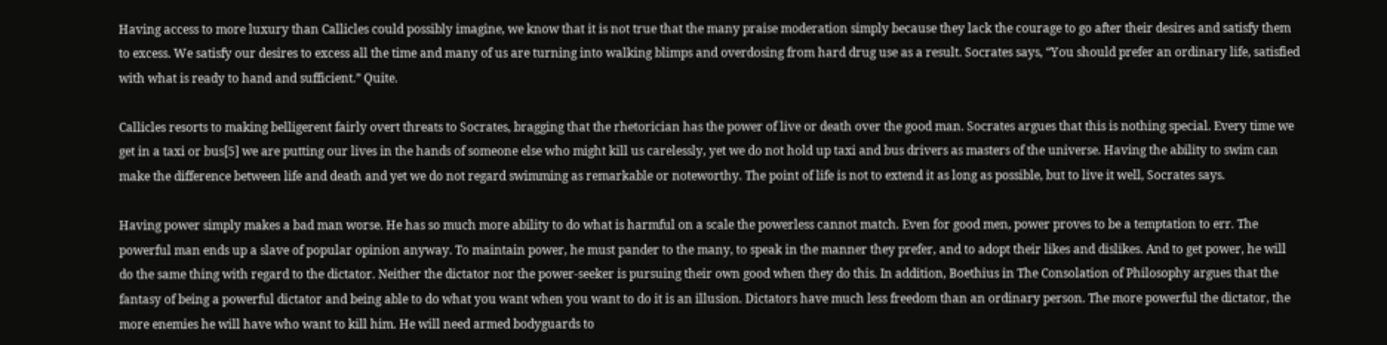Having access to more luxury than Callicles could possibly imagine, we know that it is not true that the many praise moderation simply because they lack the courage to go after their desires and satisfy them to excess. We satisfy our desires to excess all the time and many of us are turning into walking blimps and overdosing from hard drug use as a result. Socrates says, “You should prefer an ordinary life, satisfied with what is ready to hand and sufficient.” Quite.

Callicles resorts to making belligerent fairly overt threats to Socrates, bragging that the rhetorician has the power of live or death over the good man. Socrates argues that this is nothing special. Every time we get in a taxi or bus[5] we are putting our lives in the hands of someone else who might kill us carelessly, yet we do not hold up taxi and bus drivers as masters of the universe. Having the ability to swim can make the difference between life and death and yet we do not regard swimming as remarkable or noteworthy. The point of life is not to extend it as long as possible, but to live it well, Socrates says.

Having power simply makes a bad man worse. He has so much more ability to do what is harmful on a scale the powerless cannot match. Even for good men, power proves to be a temptation to err. The powerful man ends up a slave of popular opinion anyway. To maintain power, he must pander to the many, to speak in the manner they prefer, and to adopt their likes and dislikes. And to get power, he will do the same thing with regard to the dictator. Neither the dictator nor the power-seeker is pursuing their own good when they do this. In addition, Boethius in The Consolation of Philosophy argues that the fantasy of being a powerful dictator and being able to do what you want when you want to do it is an illusion. Dictators have much less freedom than an ordinary person. The more powerful the dictator, the more enemies he will have who want to kill him. He will need armed bodyguards to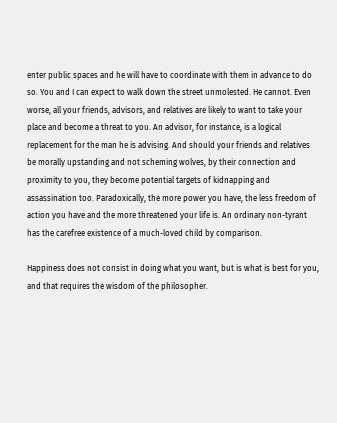enter public spaces and he will have to coordinate with them in advance to do so. You and I can expect to walk down the street unmolested. He cannot. Even worse, all your friends, advisors, and relatives are likely to want to take your place and become a threat to you. An advisor, for instance, is a logical replacement for the man he is advising. And should your friends and relatives be morally upstanding and not scheming wolves, by their connection and proximity to you, they become potential targets of kidnapping and assassination too. Paradoxically, the more power you have, the less freedom of action you have and the more threatened your life is. An ordinary non-tyrant has the carefree existence of a much-loved child by comparison.

Happiness does not consist in doing what you want, but is what is best for you, and that requires the wisdom of the philosopher.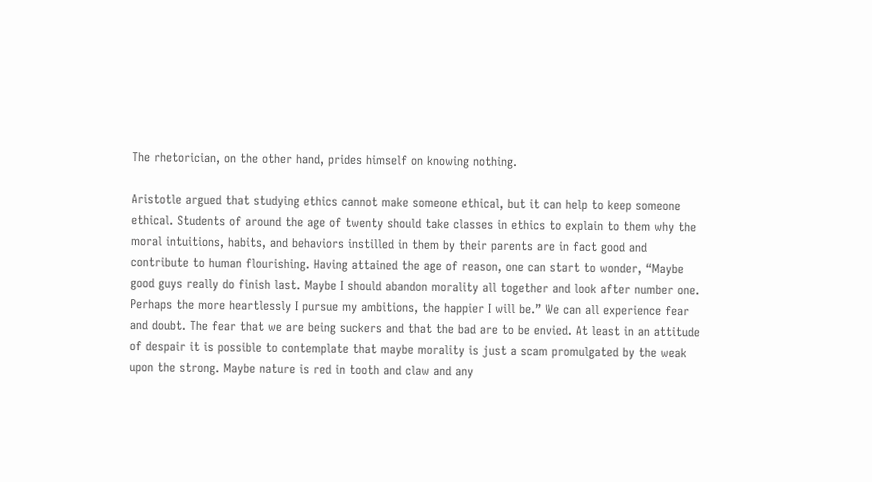The rhetorician, on the other hand, prides himself on knowing nothing.

Aristotle argued that studying ethics cannot make someone ethical, but it can help to keep someone ethical. Students of around the age of twenty should take classes in ethics to explain to them why the moral intuitions, habits, and behaviors instilled in them by their parents are in fact good and contribute to human flourishing. Having attained the age of reason, one can start to wonder, “Maybe good guys really do finish last. Maybe I should abandon morality all together and look after number one. Perhaps the more heartlessly I pursue my ambitions, the happier I will be.” We can all experience fear and doubt. The fear that we are being suckers and that the bad are to be envied. At least in an attitude of despair it is possible to contemplate that maybe morality is just a scam promulgated by the weak upon the strong. Maybe nature is red in tooth and claw and any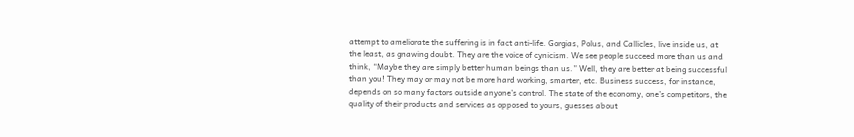attempt to ameliorate the suffering is in fact anti-life. Gorgias, Polus, and Callicles, live inside us, at the least, as gnawing doubt. They are the voice of cynicism. We see people succeed more than us and think, “Maybe they are simply better human beings than us.” Well, they are better at being successful than you! They may or may not be more hard working, smarter, etc. Business success, for instance, depends on so many factors outside anyone’s control. The state of the economy, one’s competitors, the quality of their products and services as opposed to yours, guesses about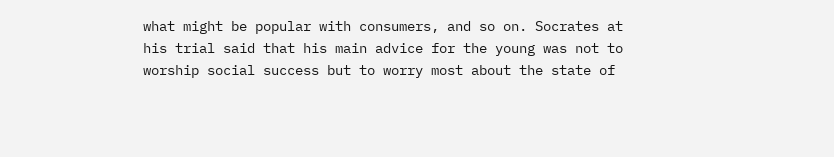what might be popular with consumers, and so on. Socrates at his trial said that his main advice for the young was not to worship social success but to worry most about the state of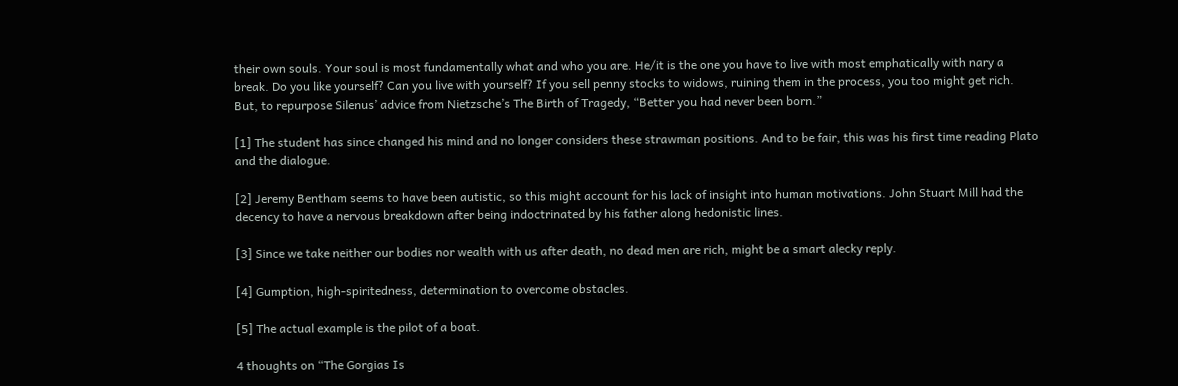their own souls. Your soul is most fundamentally what and who you are. He/it is the one you have to live with most emphatically with nary a break. Do you like yourself? Can you live with yourself? If you sell penny stocks to widows, ruining them in the process, you too might get rich. But, to repurpose Silenus’ advice from Nietzsche’s The Birth of Tragedy, “Better you had never been born.”

[1] The student has since changed his mind and no longer considers these strawman positions. And to be fair, this was his first time reading Plato and the dialogue.

[2] Jeremy Bentham seems to have been autistic, so this might account for his lack of insight into human motivations. John Stuart Mill had the decency to have a nervous breakdown after being indoctrinated by his father along hedonistic lines.

[3] Since we take neither our bodies nor wealth with us after death, no dead men are rich, might be a smart alecky reply.

[4] Gumption, high-spiritedness, determination to overcome obstacles.

[5] The actual example is the pilot of a boat.

4 thoughts on “The Gorgias Is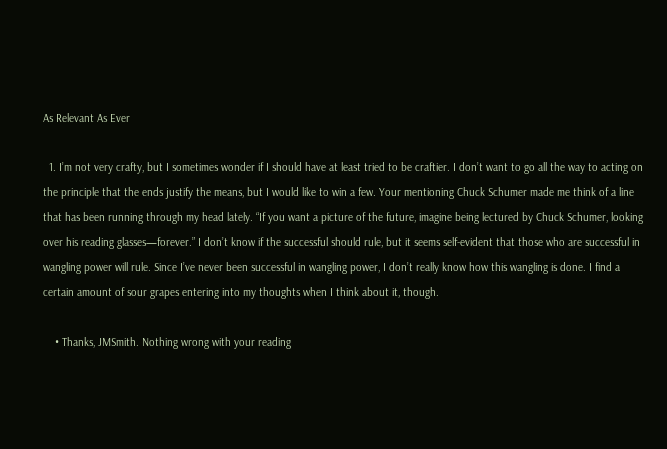As Relevant As Ever

  1. I’m not very crafty, but I sometimes wonder if I should have at least tried to be craftier. I don’t want to go all the way to acting on the principle that the ends justify the means, but I would like to win a few. Your mentioning Chuck Schumer made me think of a line that has been running through my head lately. “If you want a picture of the future, imagine being lectured by Chuck Schumer, looking over his reading glasses—forever.” I don’t know if the successful should rule, but it seems self-evident that those who are successful in wangling power will rule. Since I’ve never been successful in wangling power, I don’t really know how this wangling is done. I find a certain amount of sour grapes entering into my thoughts when I think about it, though.

    • Thanks, JMSmith. Nothing wrong with your reading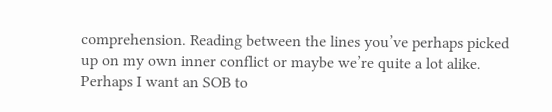comprehension. Reading between the lines you’ve perhaps picked up on my own inner conflict or maybe we’re quite a lot alike. Perhaps I want an SOB to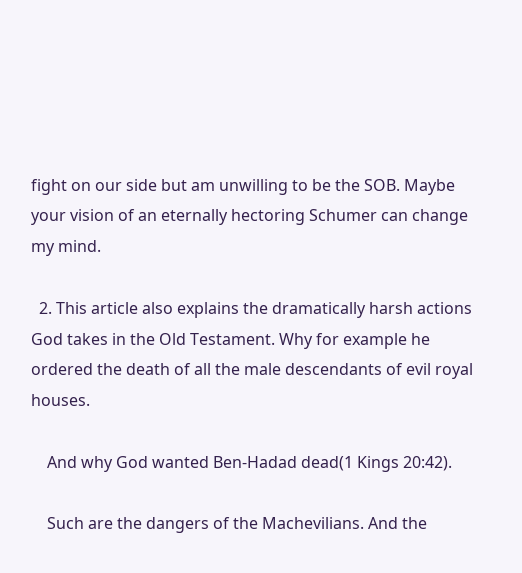fight on our side but am unwilling to be the SOB. Maybe your vision of an eternally hectoring Schumer can change my mind.

  2. This article also explains the dramatically harsh actions God takes in the Old Testament. Why for example he ordered the death of all the male descendants of evil royal houses.

    And why God wanted Ben-Hadad dead(1 Kings 20:42).

    Such are the dangers of the Machevilians. And the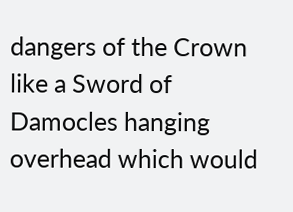dangers of the Crown like a Sword of Damocles hanging overhead which would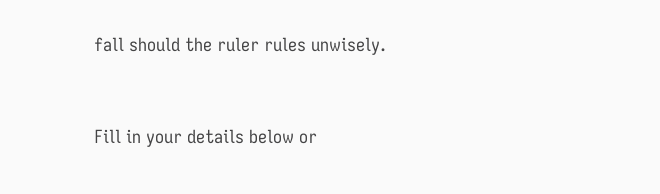fall should the ruler rules unwisely.


Fill in your details below or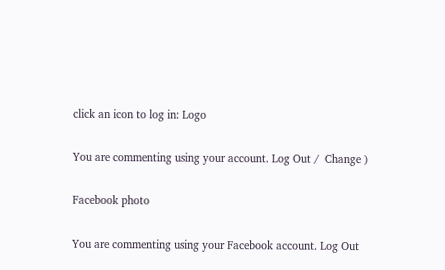click an icon to log in: Logo

You are commenting using your account. Log Out /  Change )

Facebook photo

You are commenting using your Facebook account. Log Out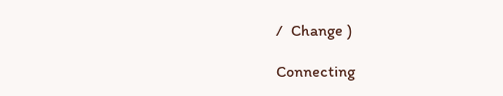/  Change )

Connecting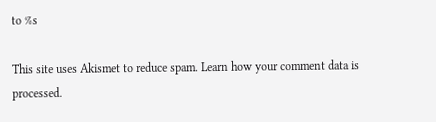to %s

This site uses Akismet to reduce spam. Learn how your comment data is processed.